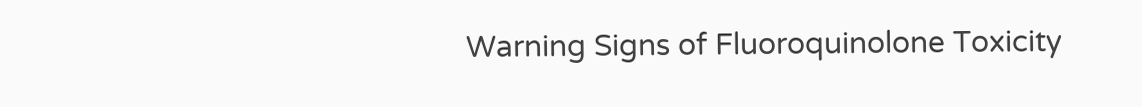Warning Signs of Fluoroquinolone Toxicity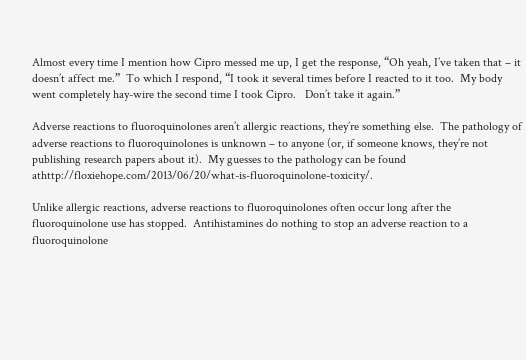Almost every time I mention how Cipro messed me up, I get the response, “Oh yeah, I’ve taken that – it doesn’t affect me.”  To which I respond, “I took it several times before I reacted to it too.  My body went completely hay-wire the second time I took Cipro.   Don’t take it again.”

Adverse reactions to fluoroquinolones aren’t allergic reactions, they’re something else.  The pathology of adverse reactions to fluoroquinolones is unknown – to anyone (or, if someone knows, they’re not publishing research papers about it).  My guesses to the pathology can be found athttp://floxiehope.com/2013/06/20/what-is-fluoroquinolone-toxicity/.

Unlike allergic reactions, adverse reactions to fluoroquinolones often occur long after the fluoroquinolone use has stopped.  Antihistamines do nothing to stop an adverse reaction to a fluoroquinolone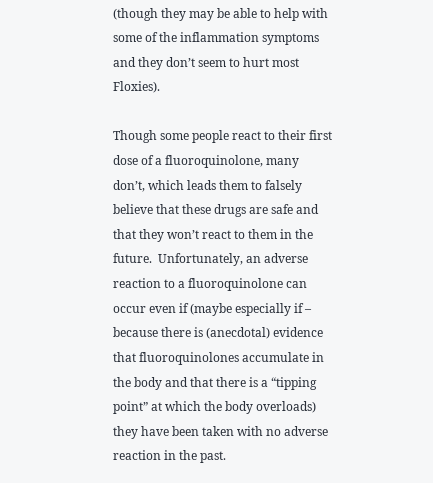(though they may be able to help with some of the inflammation symptoms and they don’t seem to hurt most Floxies).

Though some people react to their first dose of a fluoroquinolone, many don’t, which leads them to falsely believe that these drugs are safe and that they won’t react to them in the future.  Unfortunately, an adverse reaction to a fluoroquinolone can occur even if (maybe especially if – because there is (anecdotal) evidence that fluoroquinolones accumulate in the body and that there is a “tipping point” at which the body overloads) they have been taken with no adverse reaction in the past.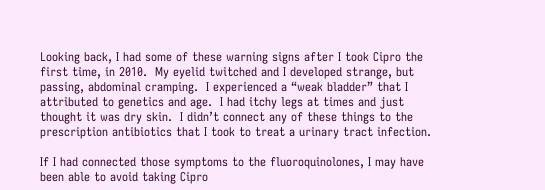Looking back, I had some of these warning signs after I took Cipro the first time, in 2010.  My eyelid twitched and I developed strange, but passing, abdominal cramping.  I experienced a “weak bladder” that I attributed to genetics and age.  I had itchy legs at times and just thought it was dry skin.  I didn’t connect any of these things to the prescription antibiotics that I took to treat a urinary tract infection.

If I had connected those symptoms to the fluoroquinolones, I may have been able to avoid taking Cipro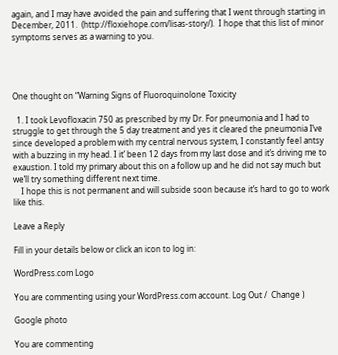again, and I may have avoided the pain and suffering that I went through starting in December, 2011.  (http://floxiehope.com/lisas-story/).  I hope that this list of minor symptoms serves as a warning to you.




One thought on “Warning Signs of Fluoroquinolone Toxicity

  1. I took Levofloxacin 750 as prescribed by my Dr. For pneumonia and I had to struggle to get through the 5 day treatment and yes it cleared the pneumonia I’ve since developed a problem with my central nervous system, I constantly feel antsy with a buzzing in my head. I it’ been 12 days from my last dose and it’s driving me to exaustion. I told my primary about this on a follow up and he did not say much but we’ll try something different next time.
    I hope this is not permanent and will subside soon because it’s hard to go to work like this.

Leave a Reply

Fill in your details below or click an icon to log in:

WordPress.com Logo

You are commenting using your WordPress.com account. Log Out /  Change )

Google photo

You are commenting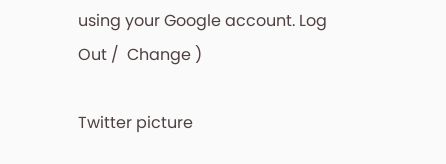using your Google account. Log Out /  Change )

Twitter picture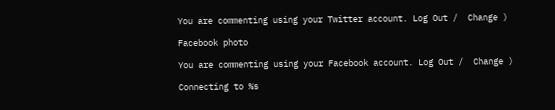You are commenting using your Twitter account. Log Out /  Change )

Facebook photo

You are commenting using your Facebook account. Log Out /  Change )

Connecting to %s